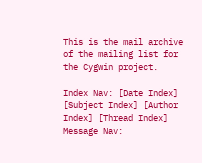This is the mail archive of the mailing list for the Cygwin project.

Index Nav: [Date Index] [Subject Index] [Author Index] [Thread Index]
Message Nav: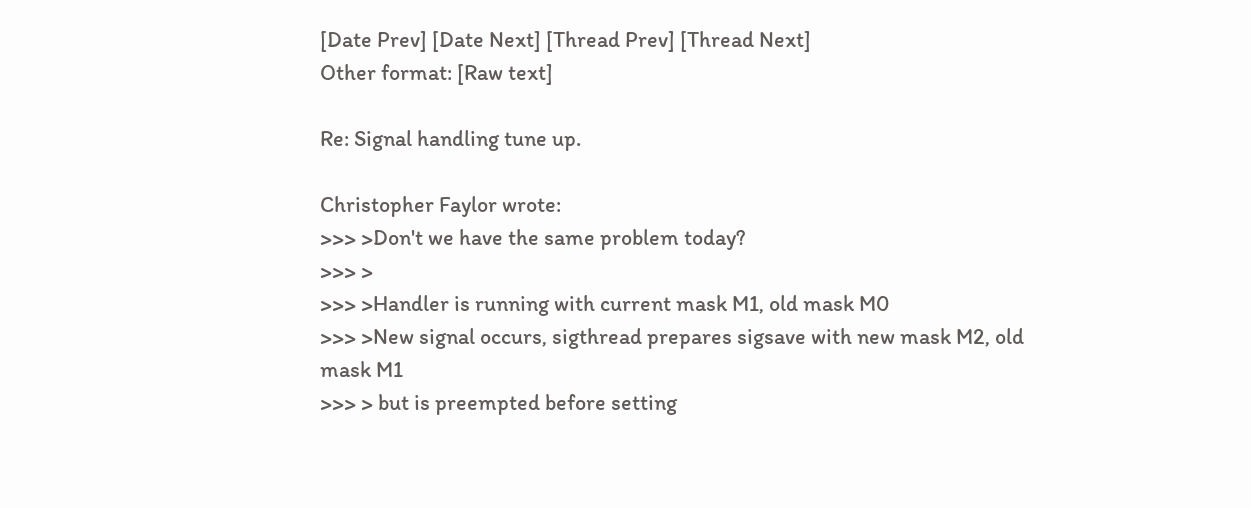[Date Prev] [Date Next] [Thread Prev] [Thread Next]
Other format: [Raw text]

Re: Signal handling tune up.

Christopher Faylor wrote:
>>> >Don't we have the same problem today?
>>> >
>>> >Handler is running with current mask M1, old mask M0
>>> >New signal occurs, sigthread prepares sigsave with new mask M2, old
mask M1
>>> > but is preempted before setting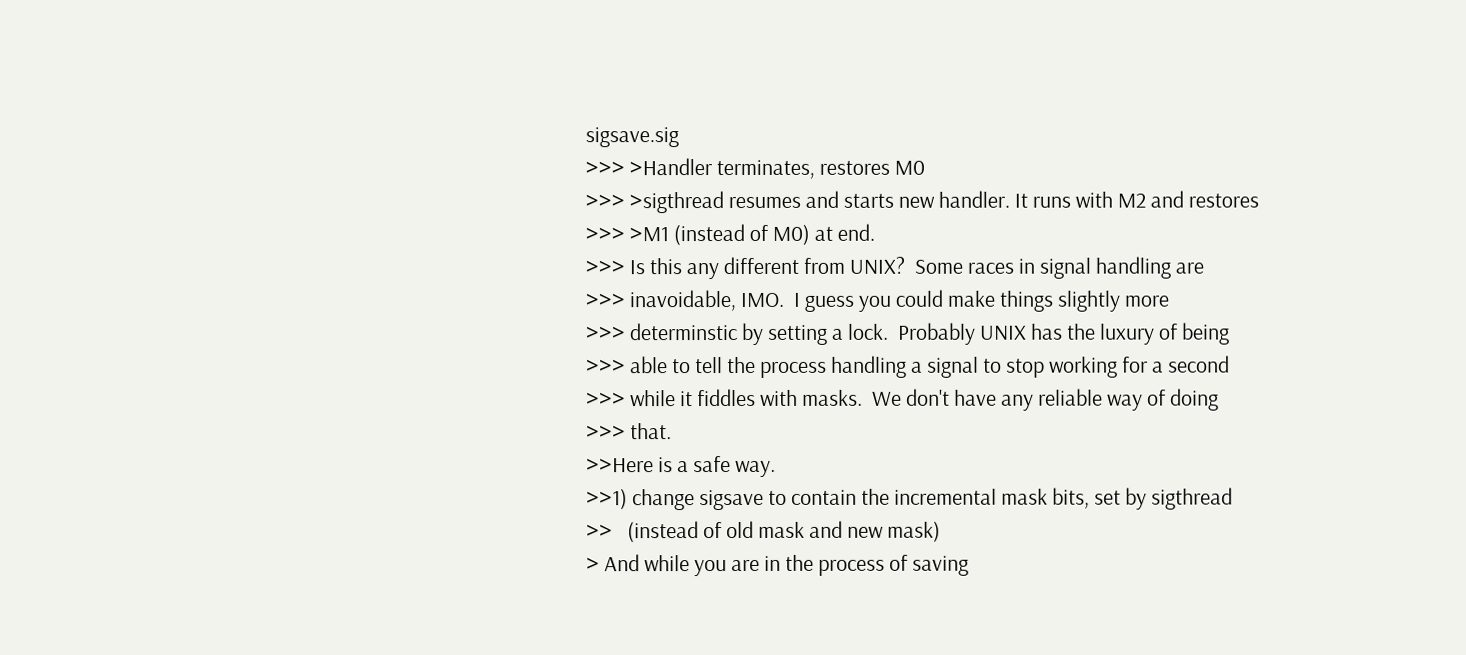sigsave.sig
>>> >Handler terminates, restores M0
>>> >sigthread resumes and starts new handler. It runs with M2 and restores
>>> >M1 (instead of M0) at end.
>>> Is this any different from UNIX?  Some races in signal handling are
>>> inavoidable, IMO.  I guess you could make things slightly more
>>> determinstic by setting a lock.  Probably UNIX has the luxury of being
>>> able to tell the process handling a signal to stop working for a second
>>> while it fiddles with masks.  We don't have any reliable way of doing
>>> that.
>>Here is a safe way.
>>1) change sigsave to contain the incremental mask bits, set by sigthread
>>   (instead of old mask and new mask)
> And while you are in the process of saving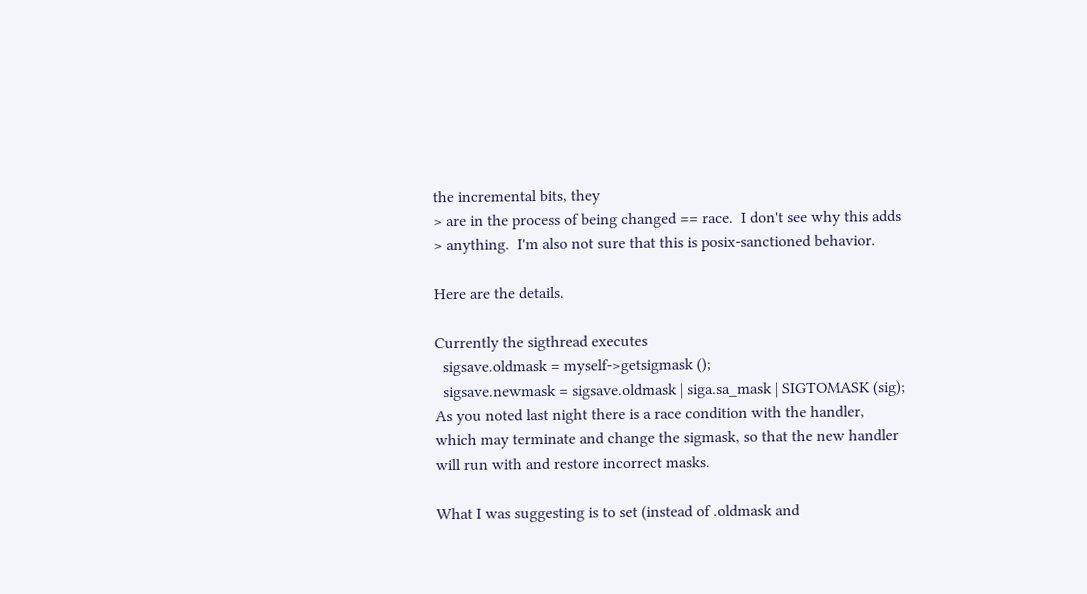the incremental bits, they
> are in the process of being changed == race.  I don't see why this adds
> anything.  I'm also not sure that this is posix-sanctioned behavior.

Here are the details.

Currently the sigthread executes
  sigsave.oldmask = myself->getsigmask ();
  sigsave.newmask = sigsave.oldmask | siga.sa_mask | SIGTOMASK (sig);
As you noted last night there is a race condition with the handler,
which may terminate and change the sigmask, so that the new handler
will run with and restore incorrect masks.

What I was suggesting is to set (instead of .oldmask and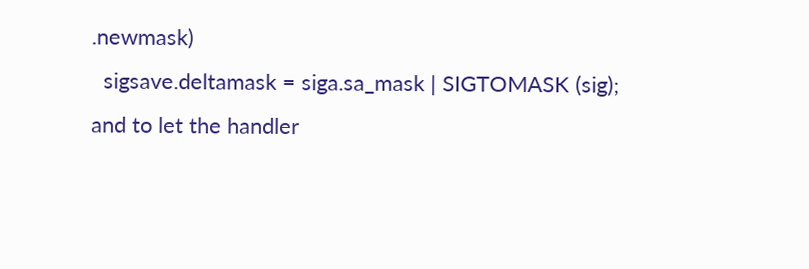.newmask)
  sigsave.deltamask = siga.sa_mask | SIGTOMASK (sig);
and to let the handler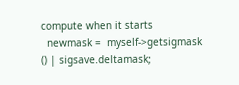compute when it starts
  newmask =  myself->getsigmask () | sigsave.deltamask;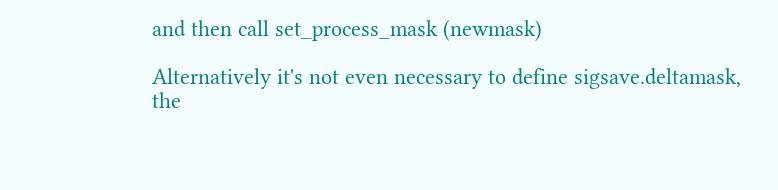and then call set_process_mask (newmask)

Alternatively it's not even necessary to define sigsave.deltamask,
the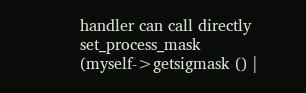handler can call directly
set_process_mask (myself->getsigmask () |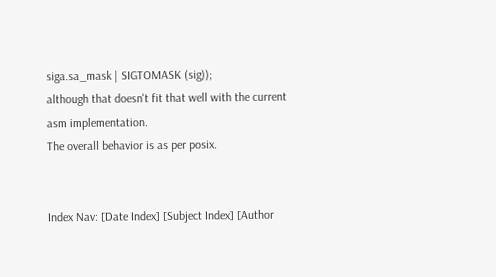siga.sa_mask | SIGTOMASK (sig));
although that doesn't fit that well with the current asm implementation.
The overall behavior is as per posix.


Index Nav: [Date Index] [Subject Index] [Author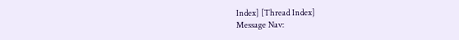Index] [Thread Index]
Message Nav: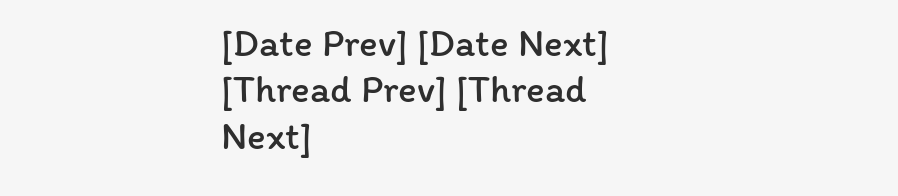[Date Prev] [Date Next] [Thread Prev] [Thread Next]